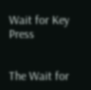Wait for Key Press


The Wait for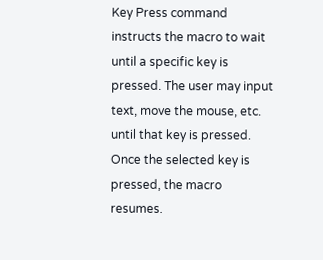Key Press command instructs the macro to wait until a specific key is pressed. The user may input text, move the mouse, etc. until that key is pressed. Once the selected key is pressed, the macro resumes.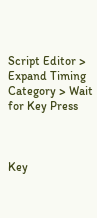Script Editor > Expand Timing Category > Wait for Key Press



Key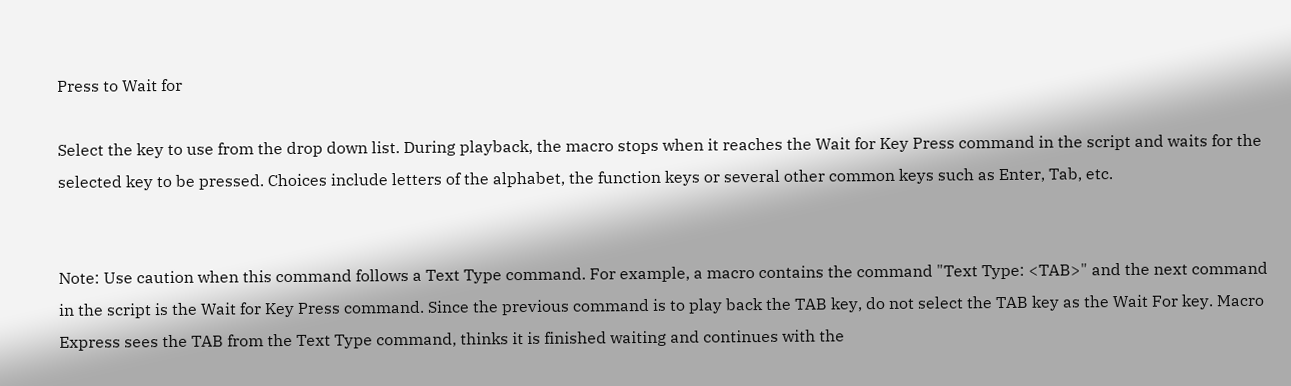Press to Wait for

Select the key to use from the drop down list. During playback, the macro stops when it reaches the Wait for Key Press command in the script and waits for the selected key to be pressed. Choices include letters of the alphabet, the function keys or several other common keys such as Enter, Tab, etc.


Note: Use caution when this command follows a Text Type command. For example, a macro contains the command "Text Type: <TAB>" and the next command in the script is the Wait for Key Press command. Since the previous command is to play back the TAB key, do not select the TAB key as the Wait For key. Macro Express sees the TAB from the Text Type command, thinks it is finished waiting and continues with the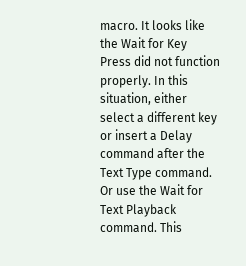macro. It looks like the Wait for Key Press did not function properly. In this situation, either select a different key or insert a Delay command after the Text Type command. Or use the Wait for Text Playback command. This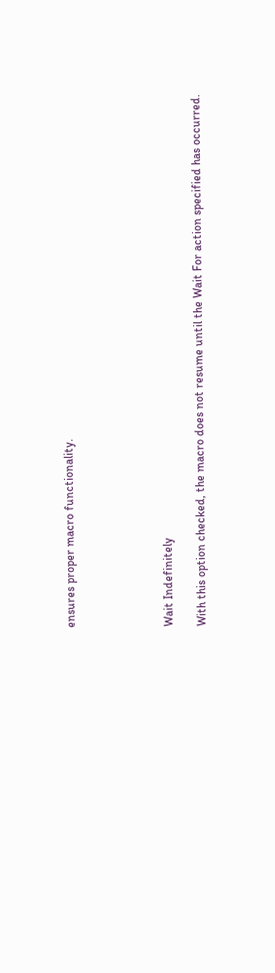ensures proper macro functionality.





Wait Indefinitely

With this option checked, the macro does not resume until the Wait For action specified has occurred.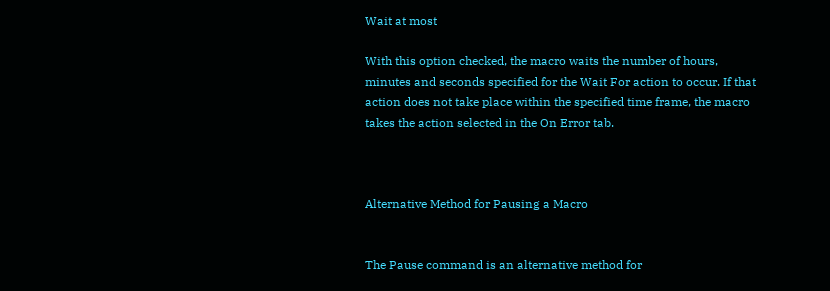Wait at most

With this option checked, the macro waits the number of hours, minutes and seconds specified for the Wait For action to occur. If that action does not take place within the specified time frame, the macro takes the action selected in the On Error tab.



Alternative Method for Pausing a Macro


The Pause command is an alternative method for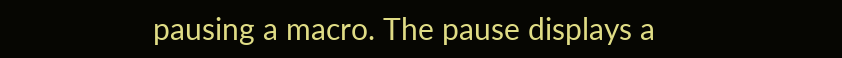pausing a macro. The pause displays a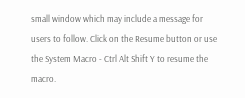small window which may include a message for users to follow. Click on the Resume button or use the System Macro - Ctrl Alt Shift Y to resume the macro.